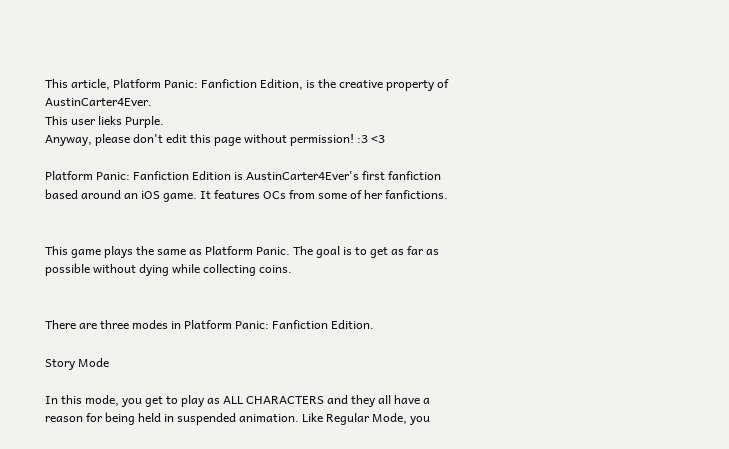This article, Platform Panic: Fanfiction Edition, is the creative property of AustinCarter4Ever.
This user lieks Purple.
Anyway, please don't edit this page without permission! :3 <3

Platform Panic: Fanfiction Edition is AustinCarter4Ever's first fanfiction based around an iOS game. It features OCs from some of her fanfictions.


This game plays the same as Platform Panic. The goal is to get as far as possible without dying while collecting coins.


There are three modes in Platform Panic: Fanfiction Edition.

Story Mode

In this mode, you get to play as ALL CHARACTERS and they all have a reason for being held in suspended animation. Like Regular Mode, you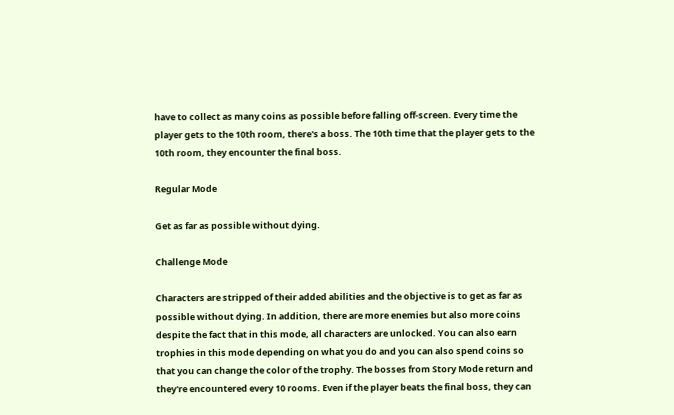have to collect as many coins as possible before falling off-screen. Every time the player gets to the 10th room, there's a boss. The 10th time that the player gets to the 10th room, they encounter the final boss.

Regular Mode

Get as far as possible without dying.

Challenge Mode

Characters are stripped of their added abilities and the objective is to get as far as possible without dying. In addition, there are more enemies but also more coins despite the fact that in this mode, all characters are unlocked. You can also earn trophies in this mode depending on what you do and you can also spend coins so that you can change the color of the trophy. The bosses from Story Mode return and they're encountered every 10 rooms. Even if the player beats the final boss, they can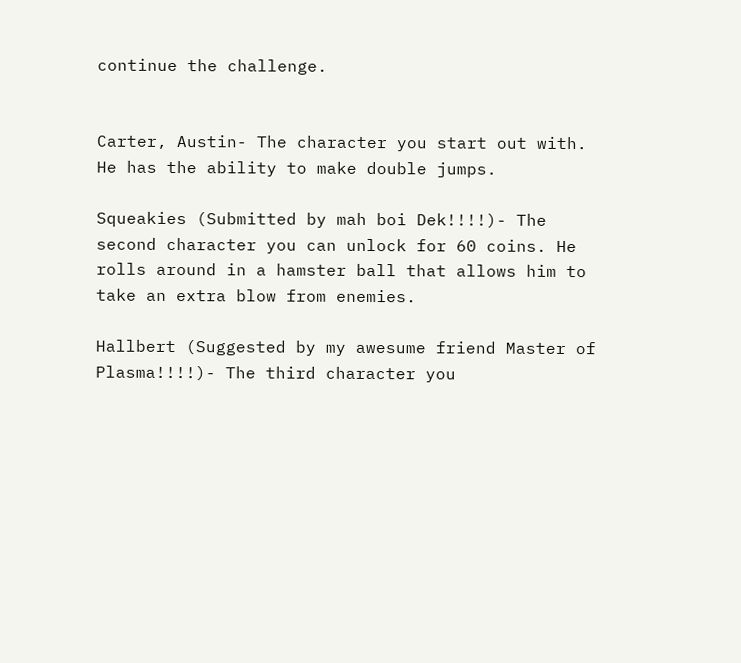continue the challenge.


Carter, Austin- The character you start out with. He has the ability to make double jumps.

Squeakies (Submitted by mah boi Dek!!!!)- The second character you can unlock for 60 coins. He rolls around in a hamster ball that allows him to take an extra blow from enemies.

Hallbert (Suggested by my awesume friend Master of Plasma!!!!)- The third character you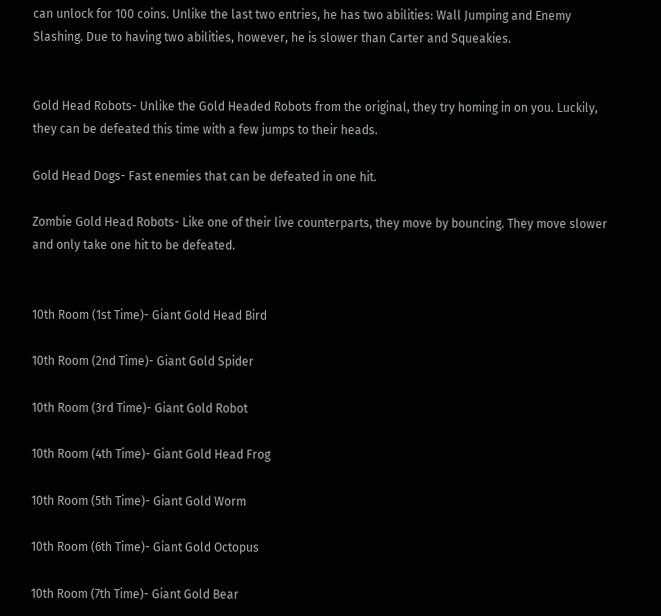can unlock for 100 coins. Unlike the last two entries, he has two abilities: Wall Jumping and Enemy Slashing. Due to having two abilities, however, he is slower than Carter and Squeakies.


Gold Head Robots- Unlike the Gold Headed Robots from the original, they try homing in on you. Luckily, they can be defeated this time with a few jumps to their heads.

Gold Head Dogs- Fast enemies that can be defeated in one hit.

Zombie Gold Head Robots- Like one of their live counterparts, they move by bouncing. They move slower and only take one hit to be defeated.


10th Room (1st Time)- Giant Gold Head Bird

10th Room (2nd Time)- Giant Gold Spider

10th Room (3rd Time)- Giant Gold Robot

10th Room (4th Time)- Giant Gold Head Frog

10th Room (5th Time)- Giant Gold Worm

10th Room (6th Time)- Giant Gold Octopus

10th Room (7th Time)- Giant Gold Bear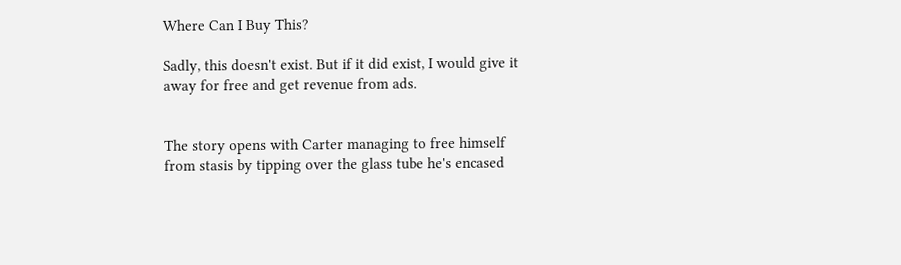Where Can I Buy This?

Sadly, this doesn't exist. But if it did exist, I would give it away for free and get revenue from ads.


The story opens with Carter managing to free himself from stasis by tipping over the glass tube he's encased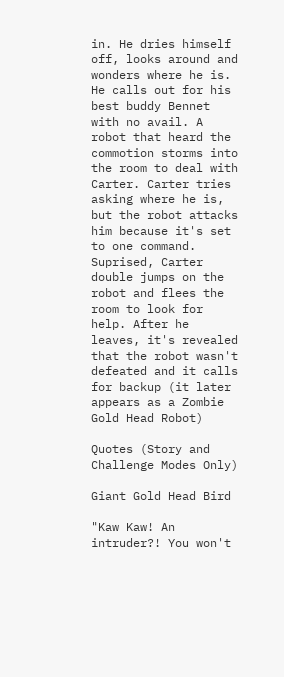in. He dries himself off, looks around and wonders where he is. He calls out for his best buddy Bennet with no avail. A robot that heard the commotion storms into the room to deal with Carter. Carter tries asking where he is, but the robot attacks him because it's set to one command. Suprised, Carter double jumps on the robot and flees the room to look for help. After he leaves, it's revealed that the robot wasn't defeated and it calls for backup (it later appears as a Zombie Gold Head Robot)

Quotes (Story and Challenge Modes Only)

Giant Gold Head Bird

"Kaw Kaw! An intruder?! You won't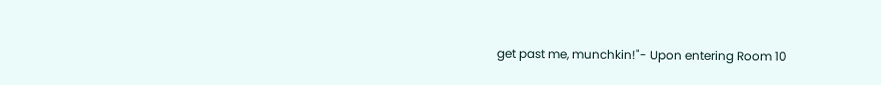get past me, munchkin!"- Upon entering Room 10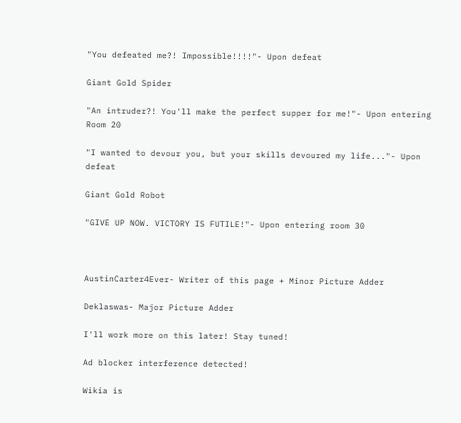"You defeated me?! Impossible!!!!"- Upon defeat

Giant Gold Spider

"An intruder?! You'll make the perfect supper for me!"- Upon entering Room 20

"I wanted to devour you, but your skills devoured my life..."- Upon defeat

Giant Gold Robot

"GIVE UP NOW. VICTORY IS FUTILE!"- Upon entering room 30



AustinCarter4Ever- Writer of this page + Minor Picture Adder

Deklaswas- Major Picture Adder

I'll work more on this later! Stay tuned!

Ad blocker interference detected!

Wikia is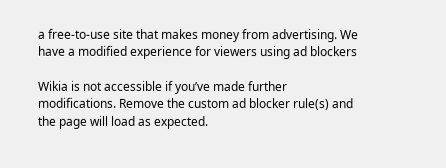a free-to-use site that makes money from advertising. We have a modified experience for viewers using ad blockers

Wikia is not accessible if you’ve made further modifications. Remove the custom ad blocker rule(s) and the page will load as expected.